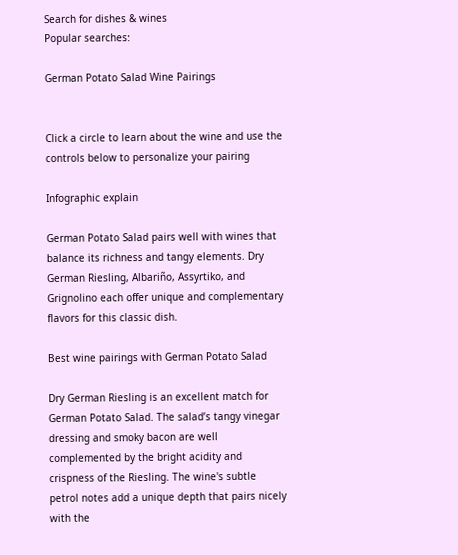Search for dishes & wines
Popular searches:

German Potato Salad Wine Pairings


Click a circle to learn about the wine and use the controls below to personalize your pairing

Infographic explain

German Potato Salad pairs well with wines that balance its richness and tangy elements. Dry German Riesling, Albariño, Assyrtiko, and Grignolino each offer unique and complementary flavors for this classic dish.

Best wine pairings with German Potato Salad

Dry German Riesling is an excellent match for German Potato Salad. The salad’s tangy vinegar dressing and smoky bacon are well complemented by the bright acidity and crispness of the Riesling. The wine's subtle petrol notes add a unique depth that pairs nicely with the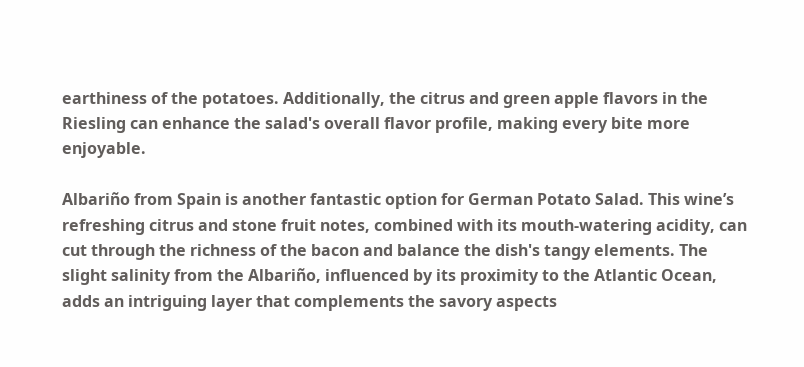earthiness of the potatoes. Additionally, the citrus and green apple flavors in the Riesling can enhance the salad's overall flavor profile, making every bite more enjoyable.

Albariño from Spain is another fantastic option for German Potato Salad. This wine’s refreshing citrus and stone fruit notes, combined with its mouth-watering acidity, can cut through the richness of the bacon and balance the dish's tangy elements. The slight salinity from the Albariño, influenced by its proximity to the Atlantic Ocean, adds an intriguing layer that complements the savory aspects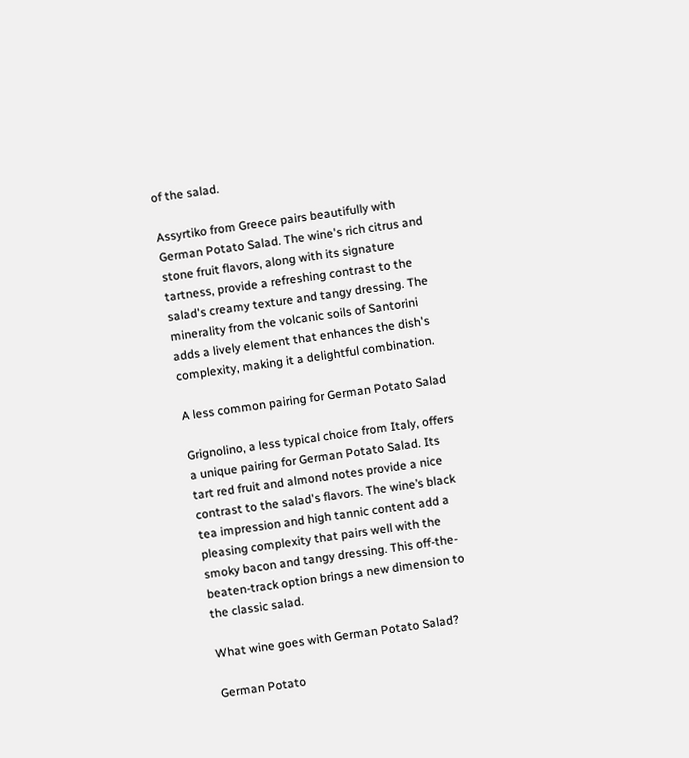of the salad.

Assyrtiko from Greece pairs beautifully with German Potato Salad. The wine's rich citrus and stone fruit flavors, along with its signature tartness, provide a refreshing contrast to the salad's creamy texture and tangy dressing. The minerality from the volcanic soils of Santorini adds a lively element that enhances the dish's complexity, making it a delightful combination.

A less common pairing for German Potato Salad

Grignolino, a less typical choice from Italy, offers a unique pairing for German Potato Salad. Its tart red fruit and almond notes provide a nice contrast to the salad's flavors. The wine’s black tea impression and high tannic content add a pleasing complexity that pairs well with the smoky bacon and tangy dressing. This off-the-beaten-track option brings a new dimension to the classic salad.

What wine goes with German Potato Salad?

German Potato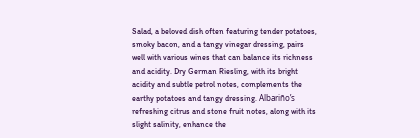Salad, a beloved dish often featuring tender potatoes, smoky bacon, and a tangy vinegar dressing, pairs well with various wines that can balance its richness and acidity. Dry German Riesling, with its bright acidity and subtle petrol notes, complements the earthy potatoes and tangy dressing. Albariño’s refreshing citrus and stone fruit notes, along with its slight salinity, enhance the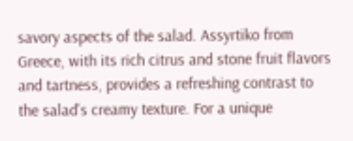savory aspects of the salad. Assyrtiko from Greece, with its rich citrus and stone fruit flavors and tartness, provides a refreshing contrast to the salad's creamy texture. For a unique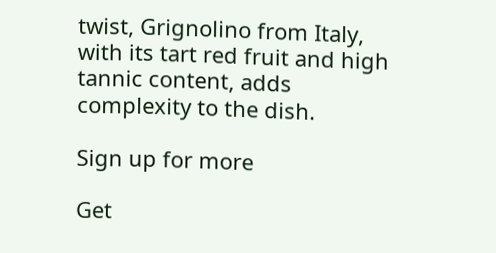twist, Grignolino from Italy, with its tart red fruit and high tannic content, adds complexity to the dish.

Sign up for more

Get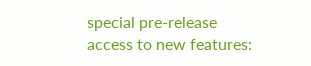special pre-release access to new features: